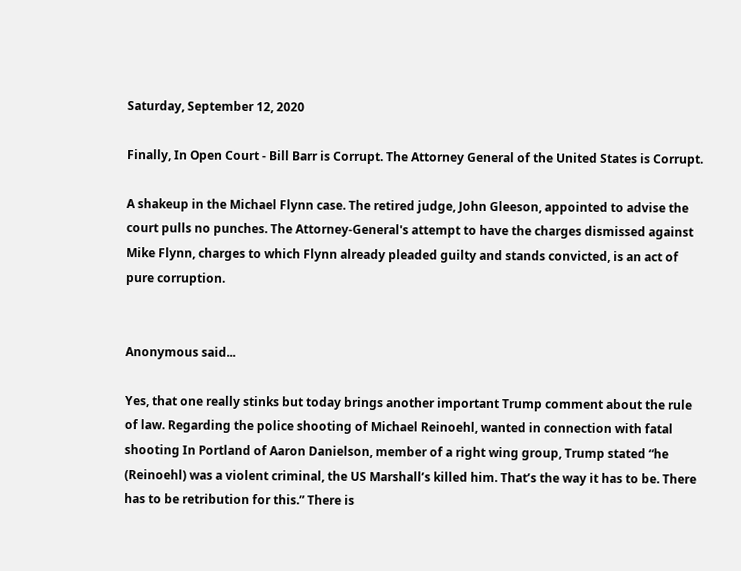Saturday, September 12, 2020

Finally, In Open Court - Bill Barr is Corrupt. The Attorney General of the United States is Corrupt.

A shakeup in the Michael Flynn case. The retired judge, John Gleeson, appointed to advise the court pulls no punches. The Attorney-General's attempt to have the charges dismissed against Mike Flynn, charges to which Flynn already pleaded guilty and stands convicted, is an act of pure corruption.


Anonymous said...

Yes, that one really stinks but today brings another important Trump comment about the rule of law. Regarding the police shooting of Michael Reinoehl, wanted in connection with fatal shooting In Portland of Aaron Danielson, member of a right wing group, Trump stated “he (Reinoehl) was a violent criminal, the US Marshall’s killed him. That’s the way it has to be. There has to be retribution for this.” There is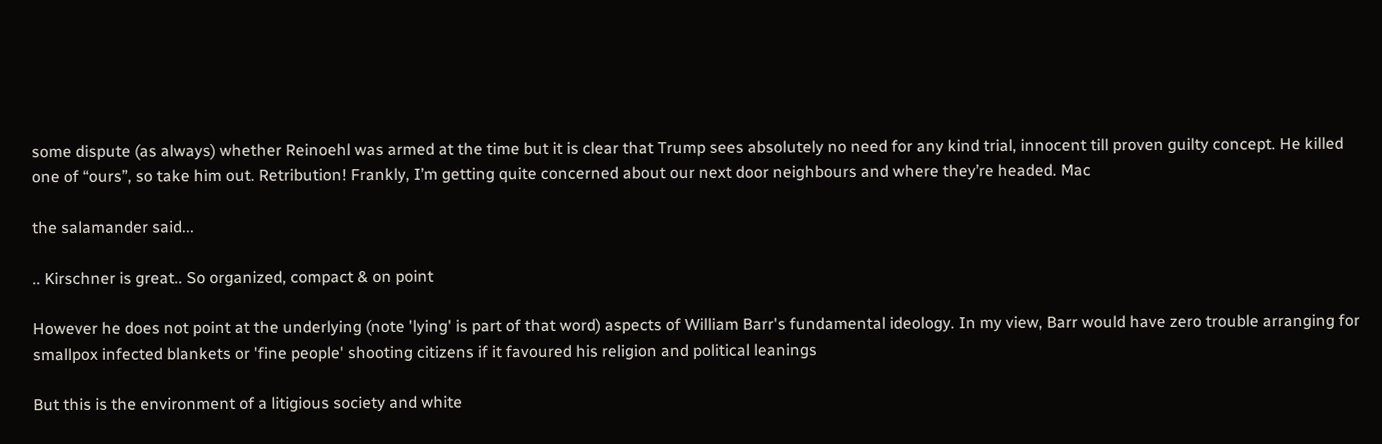some dispute (as always) whether Reinoehl was armed at the time but it is clear that Trump sees absolutely no need for any kind trial, innocent till proven guilty concept. He killed one of “ours”, so take him out. Retribution! Frankly, I’m getting quite concerned about our next door neighbours and where they’re headed. Mac

the salamander said...

.. Kirschner is great.. So organized, compact & on point

However he does not point at the underlying (note 'lying' is part of that word) aspects of William Barr's fundamental ideology. In my view, Barr would have zero trouble arranging for smallpox infected blankets or 'fine people' shooting citizens if it favoured his religion and political leanings

But this is the environment of a litigious society and white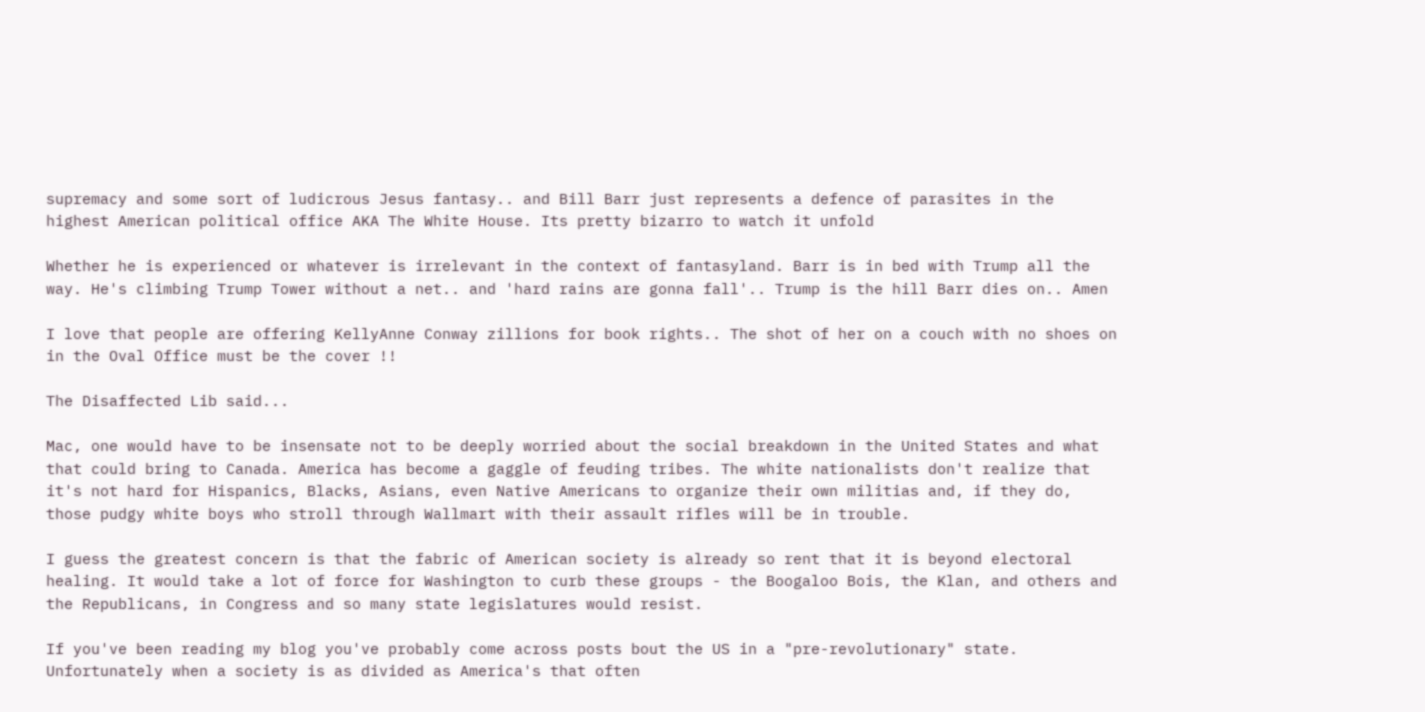supremacy and some sort of ludicrous Jesus fantasy.. and Bill Barr just represents a defence of parasites in the highest American political office AKA The White House. Its pretty bizarro to watch it unfold

Whether he is experienced or whatever is irrelevant in the context of fantasyland. Barr is in bed with Trump all the way. He's climbing Trump Tower without a net.. and 'hard rains are gonna fall'.. Trump is the hill Barr dies on.. Amen

I love that people are offering KellyAnne Conway zillions for book rights.. The shot of her on a couch with no shoes on in the Oval Office must be the cover !!

The Disaffected Lib said...

Mac, one would have to be insensate not to be deeply worried about the social breakdown in the United States and what that could bring to Canada. America has become a gaggle of feuding tribes. The white nationalists don't realize that it's not hard for Hispanics, Blacks, Asians, even Native Americans to organize their own militias and, if they do, those pudgy white boys who stroll through Wallmart with their assault rifles will be in trouble.

I guess the greatest concern is that the fabric of American society is already so rent that it is beyond electoral healing. It would take a lot of force for Washington to curb these groups - the Boogaloo Bois, the Klan, and others and the Republicans, in Congress and so many state legislatures would resist.

If you've been reading my blog you've probably come across posts bout the US in a "pre-revolutionary" state. Unfortunately when a society is as divided as America's that often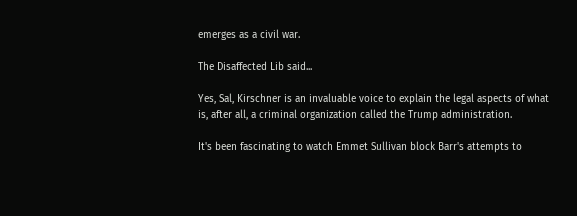emerges as a civil war.

The Disaffected Lib said...

Yes, Sal, Kirschner is an invaluable voice to explain the legal aspects of what is, after all, a criminal organization called the Trump administration.

It's been fascinating to watch Emmet Sullivan block Barr's attempts to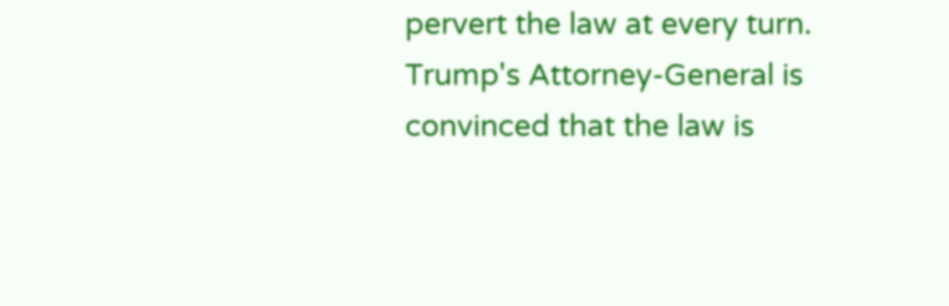pervert the law at every turn. Trump's Attorney-General is convinced that the law is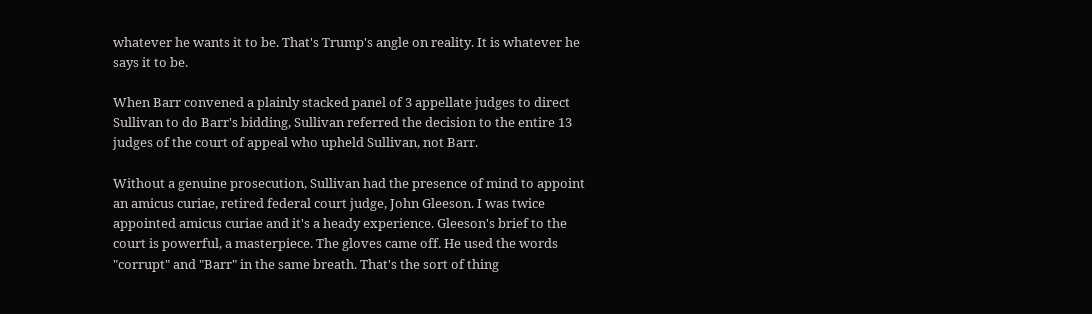whatever he wants it to be. That's Trump's angle on reality. It is whatever he says it to be.

When Barr convened a plainly stacked panel of 3 appellate judges to direct Sullivan to do Barr's bidding, Sullivan referred the decision to the entire 13 judges of the court of appeal who upheld Sullivan, not Barr.

Without a genuine prosecution, Sullivan had the presence of mind to appoint an amicus curiae, retired federal court judge, John Gleeson. I was twice appointed amicus curiae and it's a heady experience. Gleeson's brief to the court is powerful, a masterpiece. The gloves came off. He used the words "corrupt" and "Barr" in the same breath. That's the sort of thing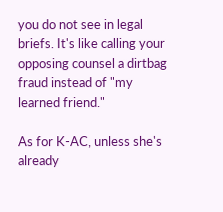you do not see in legal briefs. It's like calling your opposing counsel a dirtbag fraud instead of "my learned friend."

As for K-AC, unless she's already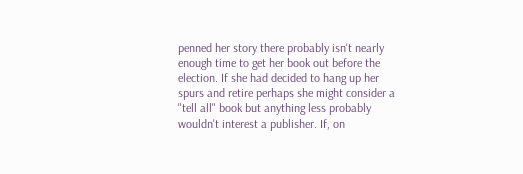penned her story there probably isn't nearly enough time to get her book out before the election. If she had decided to hang up her spurs and retire perhaps she might consider a "tell all" book but anything less probably wouldn't interest a publisher. If, on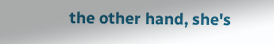the other hand, she's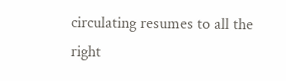circulating resumes to all the right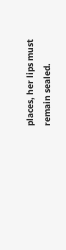places, her lips must remain sealed.